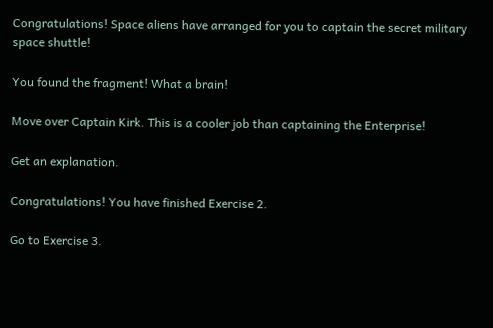Congratulations! Space aliens have arranged for you to captain the secret military space shuttle!

You found the fragment! What a brain!

Move over Captain Kirk. This is a cooler job than captaining the Enterprise!

Get an explanation.

Congratulations! You have finished Exercise 2.

Go to Exercise 3.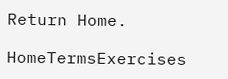Return Home.

HomeTermsExercises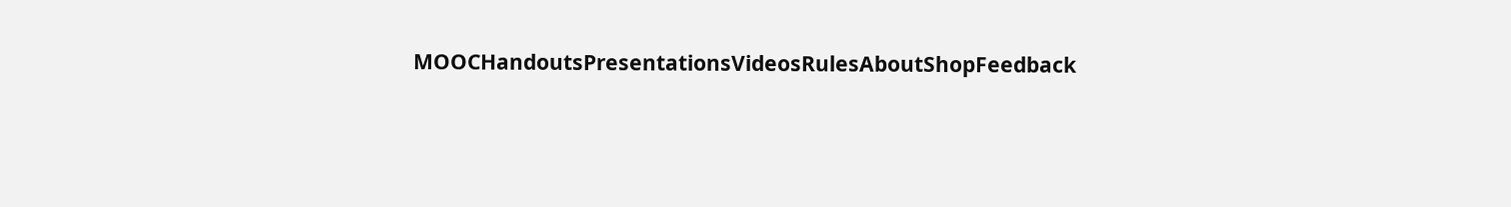MOOCHandoutsPresentationsVideosRulesAboutShopFeedback